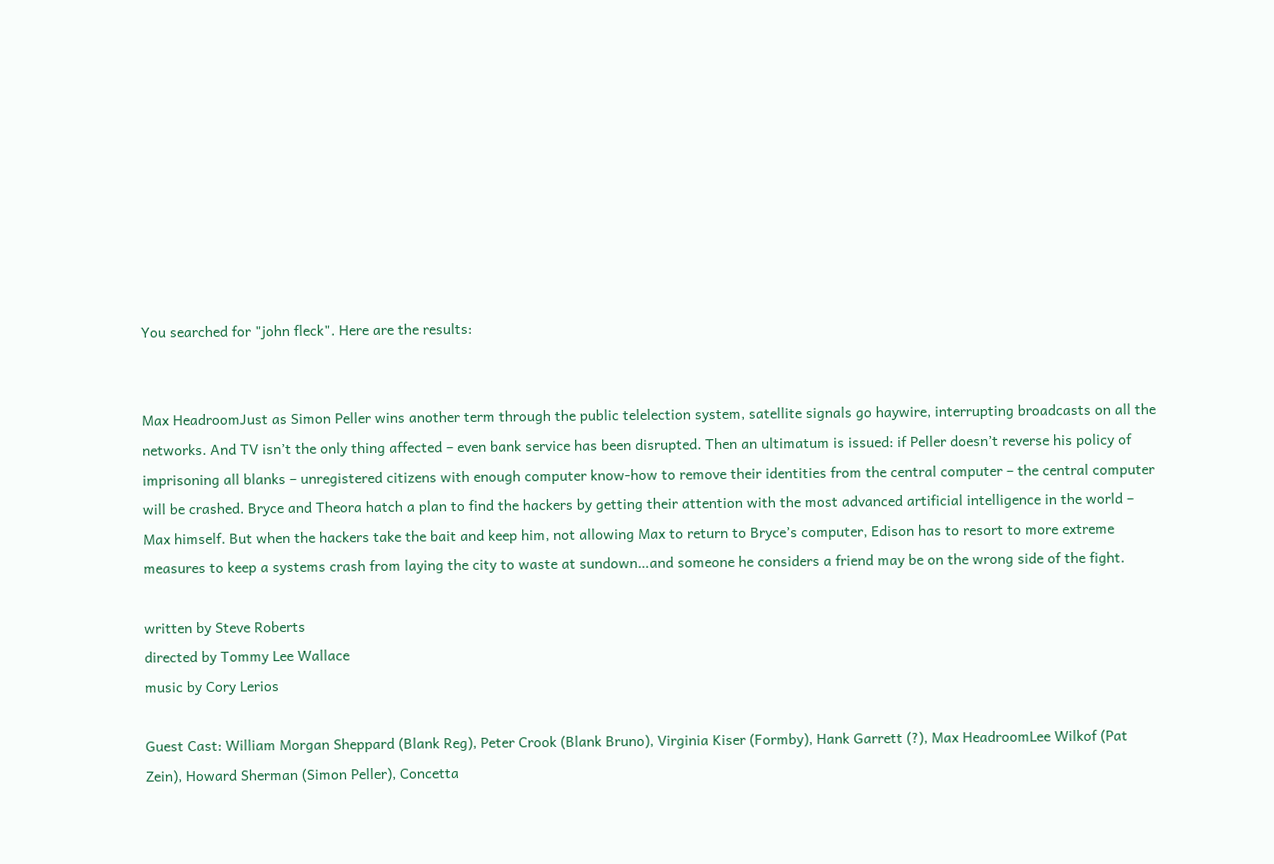You searched for "john fleck". Here are the results:


Max HeadroomJust as Simon Peller wins another term through the public telelection system, satellite signals go haywire, interrupting broadcasts on all the networks. And TV isn’t the only thing affected – even bank service has been disrupted. Then an ultimatum is issued: if Peller doesn’t reverse his policy of imprisoning all blanks – unregistered citizens with enough computer know-how to remove their identities from the central computer – the central computer will be crashed. Bryce and Theora hatch a plan to find the hackers by getting their attention with the most advanced artificial intelligence in the world – Max himself. But when the hackers take the bait and keep him, not allowing Max to return to Bryce’s computer, Edison has to resort to more extreme measures to keep a systems crash from laying the city to waste at sundown…and someone he considers a friend may be on the wrong side of the fight.

written by Steve Roberts
directed by Tommy Lee Wallace
music by Cory Lerios

Guest Cast: William Morgan Sheppard (Blank Reg), Peter Crook (Blank Bruno), Virginia Kiser (Formby), Hank Garrett (?), Max HeadroomLee Wilkof (Pat Zein), Howard Sherman (Simon Peller), Concetta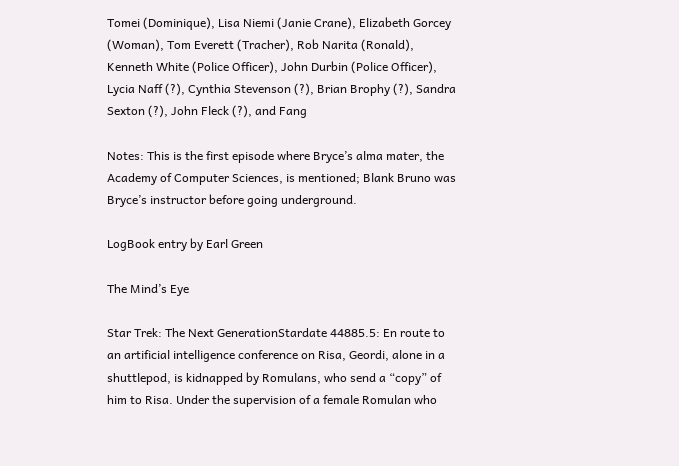Tomei (Dominique), Lisa Niemi (Janie Crane), Elizabeth Gorcey (Woman), Tom Everett (Tracher), Rob Narita (Ronald), Kenneth White (Police Officer), John Durbin (Police Officer), Lycia Naff (?), Cynthia Stevenson (?), Brian Brophy (?), Sandra Sexton (?), John Fleck (?), and Fang

Notes: This is the first episode where Bryce’s alma mater, the Academy of Computer Sciences, is mentioned; Blank Bruno was Bryce’s instructor before going underground.

LogBook entry by Earl Green

The Mind’s Eye

Star Trek: The Next GenerationStardate 44885.5: En route to an artificial intelligence conference on Risa, Geordi, alone in a shuttlepod, is kidnapped by Romulans, who send a “copy” of him to Risa. Under the supervision of a female Romulan who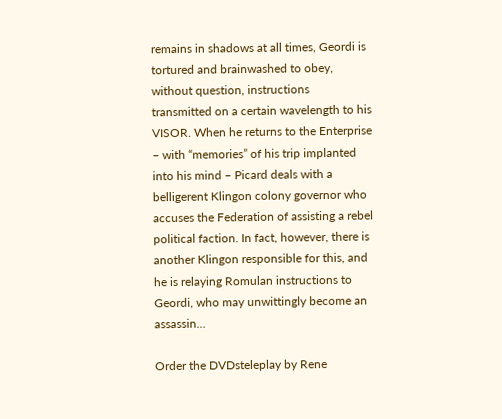remains in shadows at all times, Geordi is tortured and brainwashed to obey, without question, instructions transmitted on a certain wavelength to his VISOR. When he returns to the Enterprise – with “memories” of his trip implanted into his mind – Picard deals with a belligerent Klingon colony governor who accuses the Federation of assisting a rebel political faction. In fact, however, there is another Klingon responsible for this, and he is relaying Romulan instructions to Geordi, who may unwittingly become an assassin…

Order the DVDsteleplay by Rene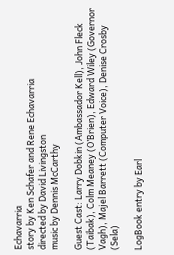Echavarria
story by Ken Schafer and Rene Echavarria
directed by David Livingston
music by Dennis McCarthy

Guest Cast: Larry Dobkin (Ambassador Kell), John Fleck (Taibak), Colm Meaney (O’Brien), Edward Wiley (Governor Vagh), Majel Barrett (Computer Voice), Denise Crosby (Sela)

LogBook entry by Earl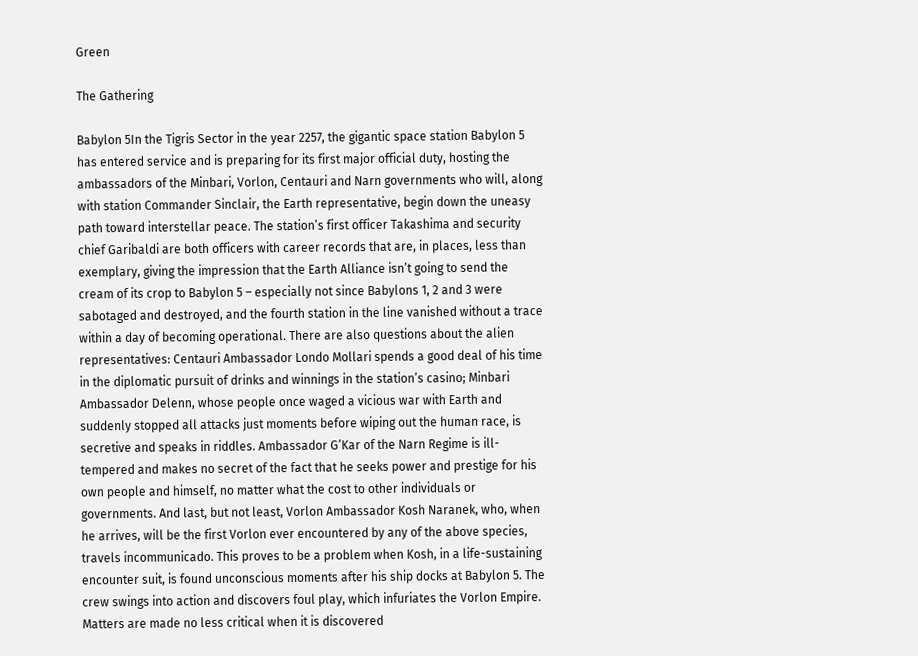Green

The Gathering

Babylon 5In the Tigris Sector in the year 2257, the gigantic space station Babylon 5 has entered service and is preparing for its first major official duty, hosting the ambassadors of the Minbari, Vorlon, Centauri and Narn governments who will, along with station Commander Sinclair, the Earth representative, begin down the uneasy path toward interstellar peace. The station’s first officer Takashima and security chief Garibaldi are both officers with career records that are, in places, less than exemplary, giving the impression that the Earth Alliance isn’t going to send the cream of its crop to Babylon 5 – especially not since Babylons 1, 2 and 3 were sabotaged and destroyed, and the fourth station in the line vanished without a trace within a day of becoming operational. There are also questions about the alien representatives: Centauri Ambassador Londo Mollari spends a good deal of his time in the diplomatic pursuit of drinks and winnings in the station’s casino; Minbari Ambassador Delenn, whose people once waged a vicious war with Earth and suddenly stopped all attacks just moments before wiping out the human race, is secretive and speaks in riddles. Ambassador G’Kar of the Narn Regime is ill-tempered and makes no secret of the fact that he seeks power and prestige for his own people and himself, no matter what the cost to other individuals or governments. And last, but not least, Vorlon Ambassador Kosh Naranek, who, when he arrives, will be the first Vorlon ever encountered by any of the above species, travels incommunicado. This proves to be a problem when Kosh, in a life-sustaining encounter suit, is found unconscious moments after his ship docks at Babylon 5. The crew swings into action and discovers foul play, which infuriates the Vorlon Empire. Matters are made no less critical when it is discovered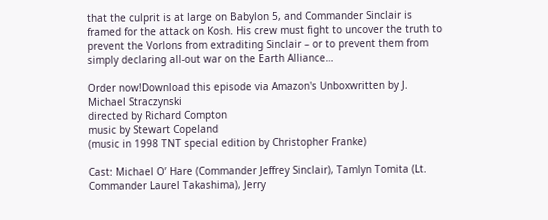that the culprit is at large on Babylon 5, and Commander Sinclair is framed for the attack on Kosh. His crew must fight to uncover the truth to prevent the Vorlons from extraditing Sinclair – or to prevent them from simply declaring all-out war on the Earth Alliance…

Order now!Download this episode via Amazon's Unboxwritten by J. Michael Straczynski
directed by Richard Compton
music by Stewart Copeland
(music in 1998 TNT special edition by Christopher Franke)

Cast: Michael O’ Hare (Commander Jeffrey Sinclair), Tamlyn Tomita (Lt. Commander Laurel Takashima), Jerry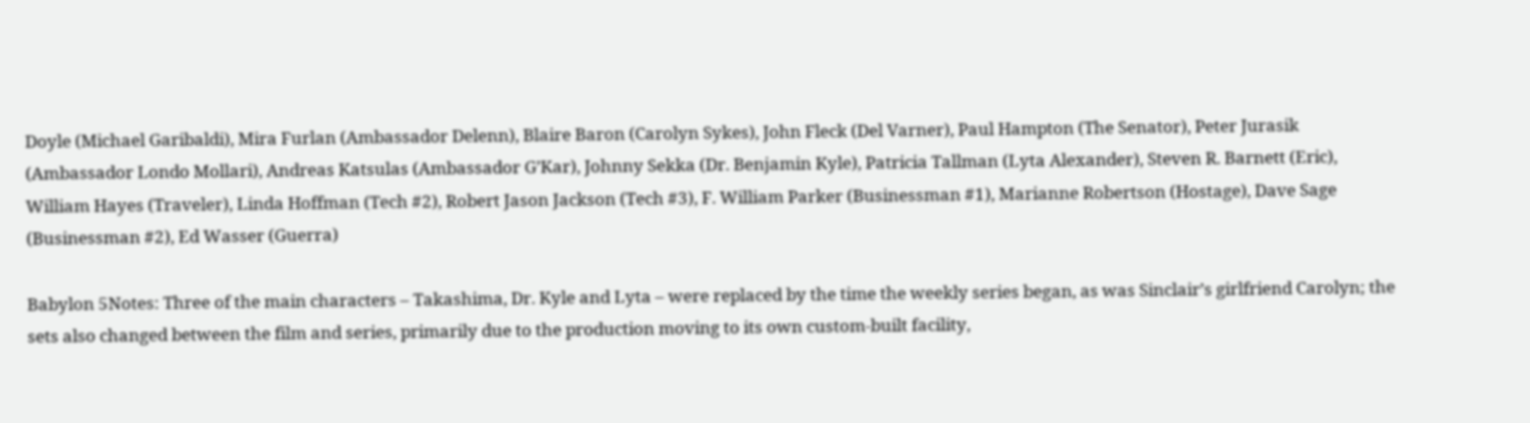Doyle (Michael Garibaldi), Mira Furlan (Ambassador Delenn), Blaire Baron (Carolyn Sykes), John Fleck (Del Varner), Paul Hampton (The Senator), Peter Jurasik (Ambassador Londo Mollari), Andreas Katsulas (Ambassador G’Kar), Johnny Sekka (Dr. Benjamin Kyle), Patricia Tallman (Lyta Alexander), Steven R. Barnett (Eric), William Hayes (Traveler), Linda Hoffman (Tech #2), Robert Jason Jackson (Tech #3), F. William Parker (Businessman #1), Marianne Robertson (Hostage), Dave Sage (Businessman #2), Ed Wasser (Guerra)

Babylon 5Notes: Three of the main characters – Takashima, Dr. Kyle and Lyta – were replaced by the time the weekly series began, as was Sinclair’s girlfriend Carolyn; the sets also changed between the film and series, primarily due to the production moving to its own custom-built facility,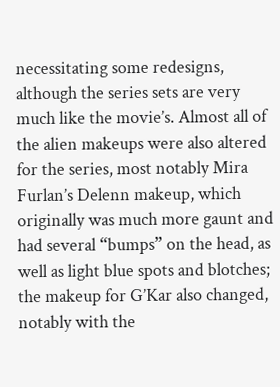necessitating some redesigns, although the series sets are very much like the movie’s. Almost all of the alien makeups were also altered for the series, most notably Mira Furlan’s Delenn makeup, which originally was much more gaunt and had several “bumps” on the head, as well as light blue spots and blotches; the makeup for G’Kar also changed, notably with the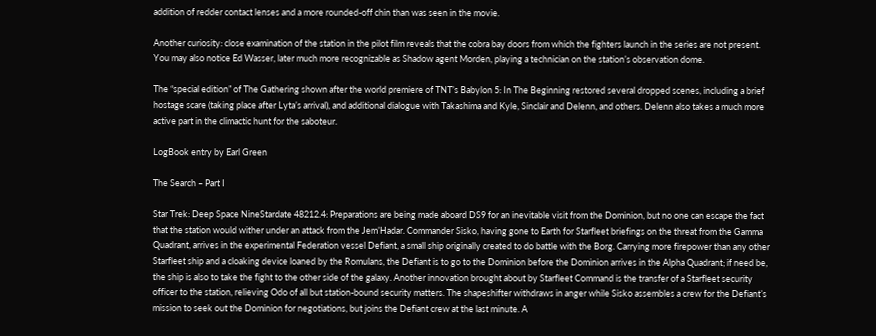addition of redder contact lenses and a more rounded-off chin than was seen in the movie.

Another curiosity: close examination of the station in the pilot film reveals that the cobra bay doors from which the fighters launch in the series are not present. You may also notice Ed Wasser, later much more recognizable as Shadow agent Morden, playing a technician on the station’s observation dome.

The “special edition” of The Gathering shown after the world premiere of TNT’s Babylon 5: In The Beginning restored several dropped scenes, including a brief hostage scare (taking place after Lyta’s arrival), and additional dialogue with Takashima and Kyle, Sinclair and Delenn, and others. Delenn also takes a much more active part in the climactic hunt for the saboteur.

LogBook entry by Earl Green

The Search – Part I

Star Trek: Deep Space NineStardate 48212.4: Preparations are being made aboard DS9 for an inevitable visit from the Dominion, but no one can escape the fact that the station would wither under an attack from the Jem’Hadar. Commander Sisko, having gone to Earth for Starfleet briefings on the threat from the Gamma Quadrant, arrives in the experimental Federation vessel Defiant, a small ship originally created to do battle with the Borg. Carrying more firepower than any other Starfleet ship and a cloaking device loaned by the Romulans, the Defiant is to go to the Dominion before the Dominion arrives in the Alpha Quadrant; if need be, the ship is also to take the fight to the other side of the galaxy. Another innovation brought about by Starfleet Command is the transfer of a Starfleet security officer to the station, relieving Odo of all but station-bound security matters. The shapeshifter withdraws in anger while Sisko assembles a crew for the Defiant’s mission to seek out the Dominion for negotiations, but joins the Defiant crew at the last minute. A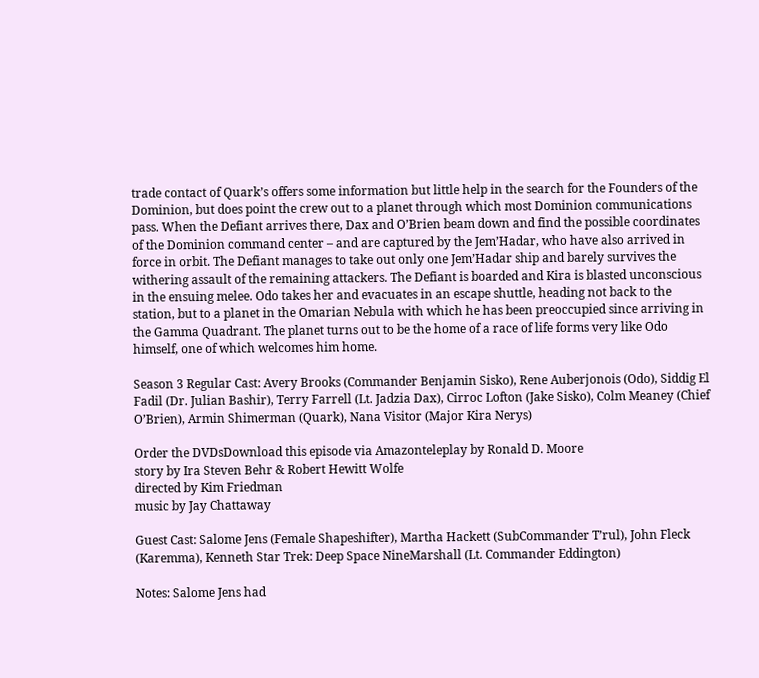trade contact of Quark’s offers some information but little help in the search for the Founders of the Dominion, but does point the crew out to a planet through which most Dominion communications pass. When the Defiant arrives there, Dax and O’Brien beam down and find the possible coordinates of the Dominion command center – and are captured by the Jem’Hadar, who have also arrived in force in orbit. The Defiant manages to take out only one Jem’Hadar ship and barely survives the withering assault of the remaining attackers. The Defiant is boarded and Kira is blasted unconscious in the ensuing melee. Odo takes her and evacuates in an escape shuttle, heading not back to the station, but to a planet in the Omarian Nebula with which he has been preoccupied since arriving in the Gamma Quadrant. The planet turns out to be the home of a race of life forms very like Odo himself, one of which welcomes him home.

Season 3 Regular Cast: Avery Brooks (Commander Benjamin Sisko), Rene Auberjonois (Odo), Siddig El Fadil (Dr. Julian Bashir), Terry Farrell (Lt. Jadzia Dax), Cirroc Lofton (Jake Sisko), Colm Meaney (Chief O’Brien), Armin Shimerman (Quark), Nana Visitor (Major Kira Nerys)

Order the DVDsDownload this episode via Amazonteleplay by Ronald D. Moore
story by Ira Steven Behr & Robert Hewitt Wolfe
directed by Kim Friedman
music by Jay Chattaway

Guest Cast: Salome Jens (Female Shapeshifter), Martha Hackett (SubCommander T’rul), John Fleck (Karemma), Kenneth Star Trek: Deep Space NineMarshall (Lt. Commander Eddington)

Notes: Salome Jens had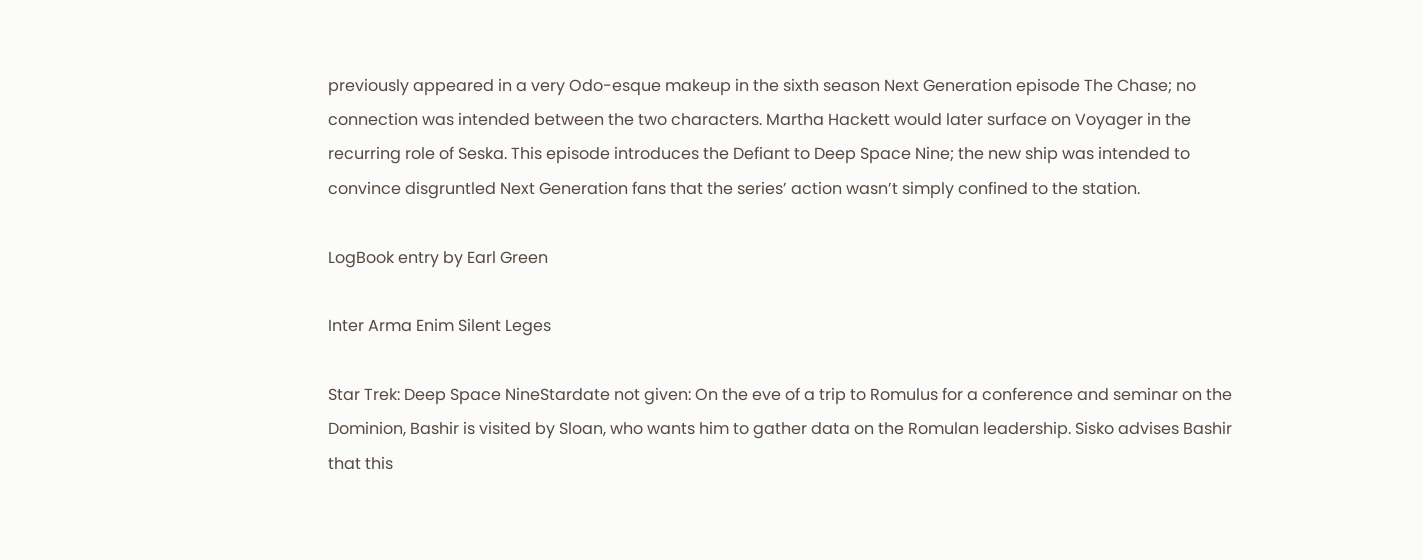previously appeared in a very Odo-esque makeup in the sixth season Next Generation episode The Chase; no connection was intended between the two characters. Martha Hackett would later surface on Voyager in the recurring role of Seska. This episode introduces the Defiant to Deep Space Nine; the new ship was intended to convince disgruntled Next Generation fans that the series’ action wasn’t simply confined to the station.

LogBook entry by Earl Green

Inter Arma Enim Silent Leges

Star Trek: Deep Space NineStardate not given: On the eve of a trip to Romulus for a conference and seminar on the Dominion, Bashir is visited by Sloan, who wants him to gather data on the Romulan leadership. Sisko advises Bashir that this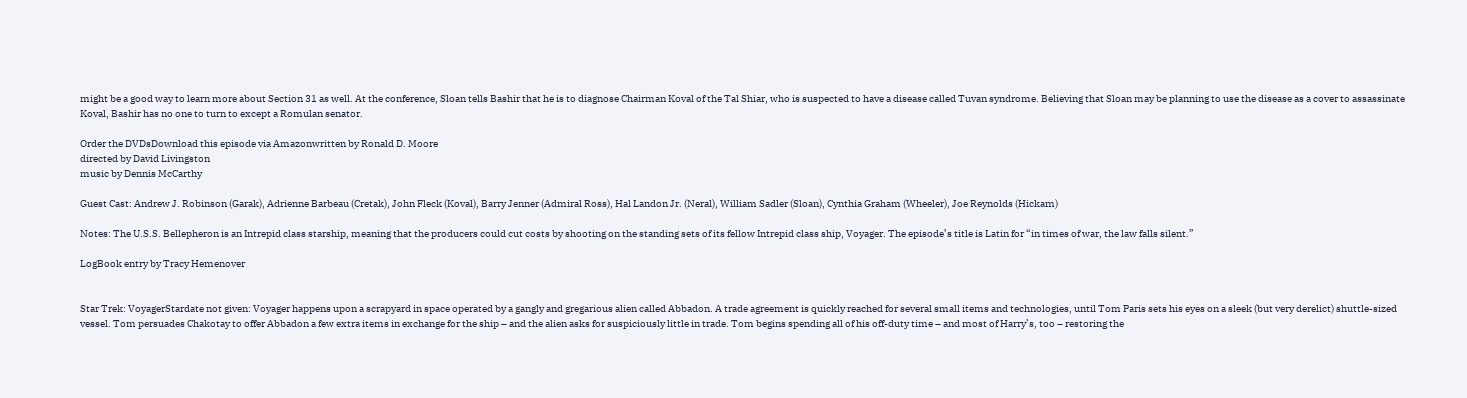might be a good way to learn more about Section 31 as well. At the conference, Sloan tells Bashir that he is to diagnose Chairman Koval of the Tal Shiar, who is suspected to have a disease called Tuvan syndrome. Believing that Sloan may be planning to use the disease as a cover to assassinate Koval, Bashir has no one to turn to except a Romulan senator.

Order the DVDsDownload this episode via Amazonwritten by Ronald D. Moore
directed by David Livingston
music by Dennis McCarthy

Guest Cast: Andrew J. Robinson (Garak), Adrienne Barbeau (Cretak), John Fleck (Koval), Barry Jenner (Admiral Ross), Hal Landon Jr. (Neral), William Sadler (Sloan), Cynthia Graham (Wheeler), Joe Reynolds (Hickam)

Notes: The U.S.S. Bellepheron is an Intrepid class starship, meaning that the producers could cut costs by shooting on the standing sets of its fellow Intrepid class ship, Voyager. The episode’s title is Latin for “in times of war, the law falls silent.”

LogBook entry by Tracy Hemenover


Star Trek: VoyagerStardate not given: Voyager happens upon a scrapyard in space operated by a gangly and gregarious alien called Abbadon. A trade agreement is quickly reached for several small items and technologies, until Tom Paris sets his eyes on a sleek (but very derelict) shuttle-sized vessel. Tom persuades Chakotay to offer Abbadon a few extra items in exchange for the ship – and the alien asks for suspiciously little in trade. Tom begins spending all of his off-duty time – and most of Harry’s, too – restoring the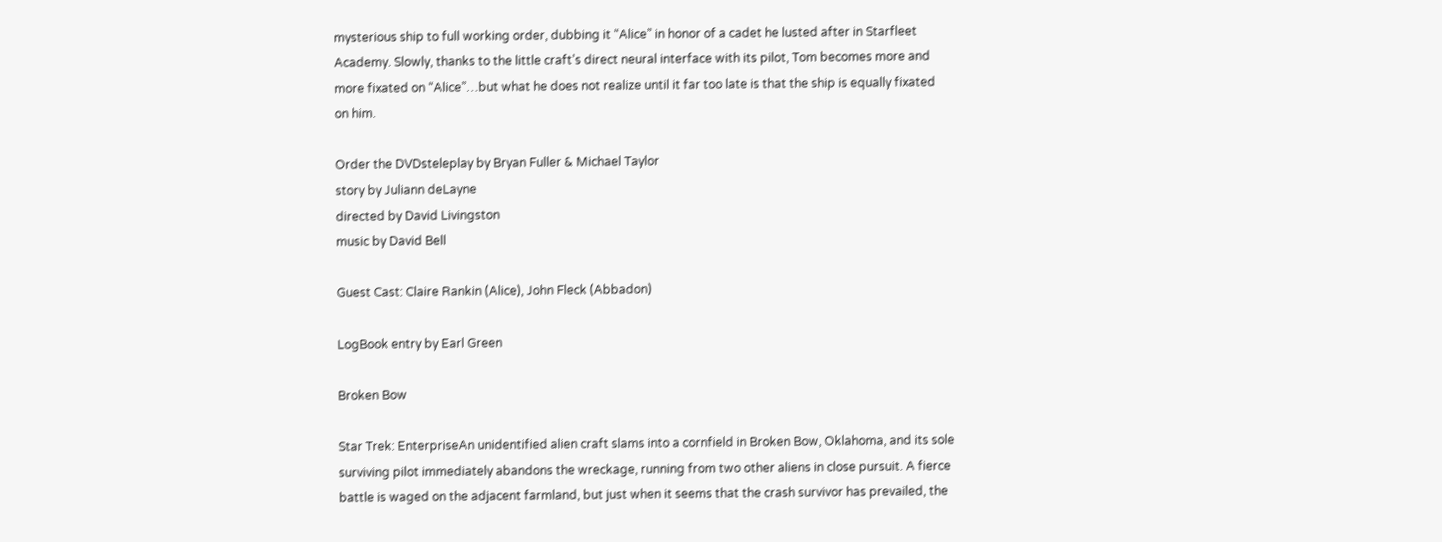mysterious ship to full working order, dubbing it “Alice” in honor of a cadet he lusted after in Starfleet Academy. Slowly, thanks to the little craft’s direct neural interface with its pilot, Tom becomes more and more fixated on “Alice”…but what he does not realize until it far too late is that the ship is equally fixated on him.

Order the DVDsteleplay by Bryan Fuller & Michael Taylor
story by Juliann deLayne
directed by David Livingston
music by David Bell

Guest Cast: Claire Rankin (Alice), John Fleck (Abbadon)

LogBook entry by Earl Green

Broken Bow

Star Trek: EnterpriseAn unidentified alien craft slams into a cornfield in Broken Bow, Oklahoma, and its sole surviving pilot immediately abandons the wreckage, running from two other aliens in close pursuit. A fierce battle is waged on the adjacent farmland, but just when it seems that the crash survivor has prevailed, the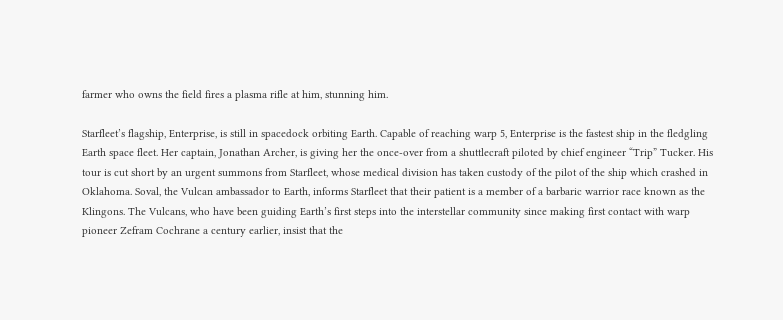farmer who owns the field fires a plasma rifle at him, stunning him.

Starfleet’s flagship, Enterprise, is still in spacedock orbiting Earth. Capable of reaching warp 5, Enterprise is the fastest ship in the fledgling Earth space fleet. Her captain, Jonathan Archer, is giving her the once-over from a shuttlecraft piloted by chief engineer “Trip” Tucker. His tour is cut short by an urgent summons from Starfleet, whose medical division has taken custody of the pilot of the ship which crashed in Oklahoma. Soval, the Vulcan ambassador to Earth, informs Starfleet that their patient is a member of a barbaric warrior race known as the Klingons. The Vulcans, who have been guiding Earth’s first steps into the interstellar community since making first contact with warp pioneer Zefram Cochrane a century earlier, insist that the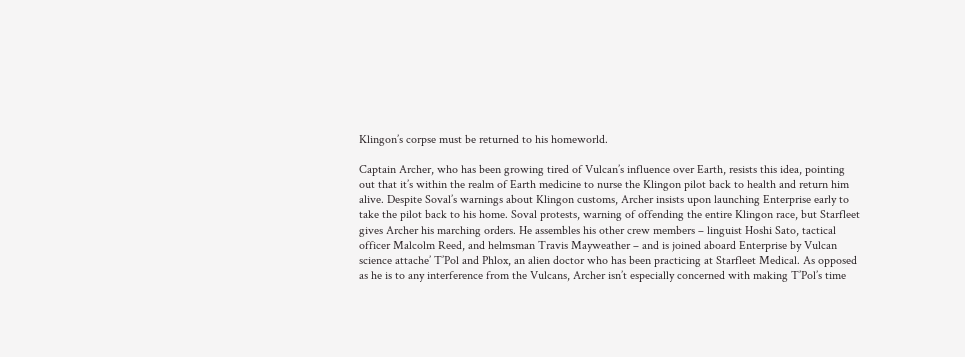Klingon’s corpse must be returned to his homeworld.

Captain Archer, who has been growing tired of Vulcan’s influence over Earth, resists this idea, pointing out that it’s within the realm of Earth medicine to nurse the Klingon pilot back to health and return him alive. Despite Soval’s warnings about Klingon customs, Archer insists upon launching Enterprise early to take the pilot back to his home. Soval protests, warning of offending the entire Klingon race, but Starfleet gives Archer his marching orders. He assembles his other crew members – linguist Hoshi Sato, tactical officer Malcolm Reed, and helmsman Travis Mayweather – and is joined aboard Enterprise by Vulcan science attache’ T’Pol and Phlox, an alien doctor who has been practicing at Starfleet Medical. As opposed as he is to any interference from the Vulcans, Archer isn’t especially concerned with making T’Pol’s time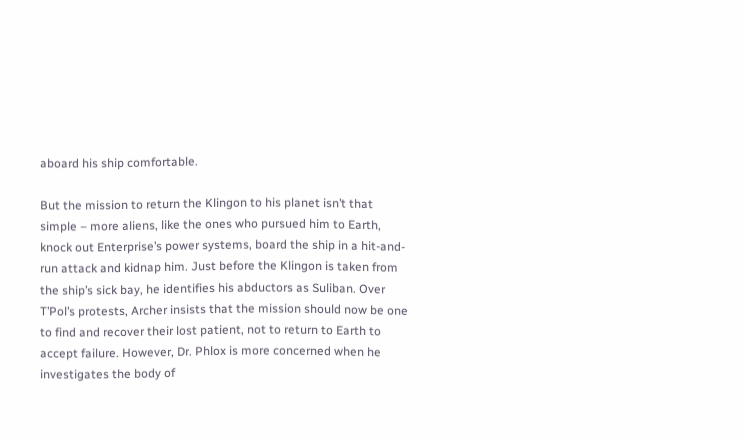aboard his ship comfortable.

But the mission to return the Klingon to his planet isn’t that simple – more aliens, like the ones who pursued him to Earth, knock out Enterprise’s power systems, board the ship in a hit-and-run attack and kidnap him. Just before the Klingon is taken from the ship’s sick bay, he identifies his abductors as Suliban. Over T’Pol’s protests, Archer insists that the mission should now be one to find and recover their lost patient, not to return to Earth to accept failure. However, Dr. Phlox is more concerned when he investigates the body of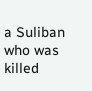a Suliban who was killed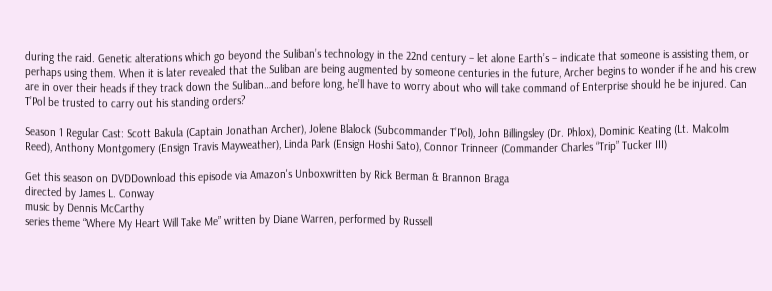during the raid. Genetic alterations which go beyond the Suliban’s technology in the 22nd century – let alone Earth’s – indicate that someone is assisting them, or perhaps using them. When it is later revealed that the Suliban are being augmented by someone centuries in the future, Archer begins to wonder if he and his crew are in over their heads if they track down the Suliban…and before long, he’ll have to worry about who will take command of Enterprise should he be injured. Can T’Pol be trusted to carry out his standing orders?

Season 1 Regular Cast: Scott Bakula (Captain Jonathan Archer), Jolene Blalock (Subcommander T’Pol), John Billingsley (Dr. Phlox), Dominic Keating (Lt. Malcolm Reed), Anthony Montgomery (Ensign Travis Mayweather), Linda Park (Ensign Hoshi Sato), Connor Trinneer (Commander Charles “Trip” Tucker III)

Get this season on DVDDownload this episode via Amazon's Unboxwritten by Rick Berman & Brannon Braga
directed by James L. Conway
music by Dennis McCarthy
series theme “Where My Heart Will Take Me” written by Diane Warren, performed by Russell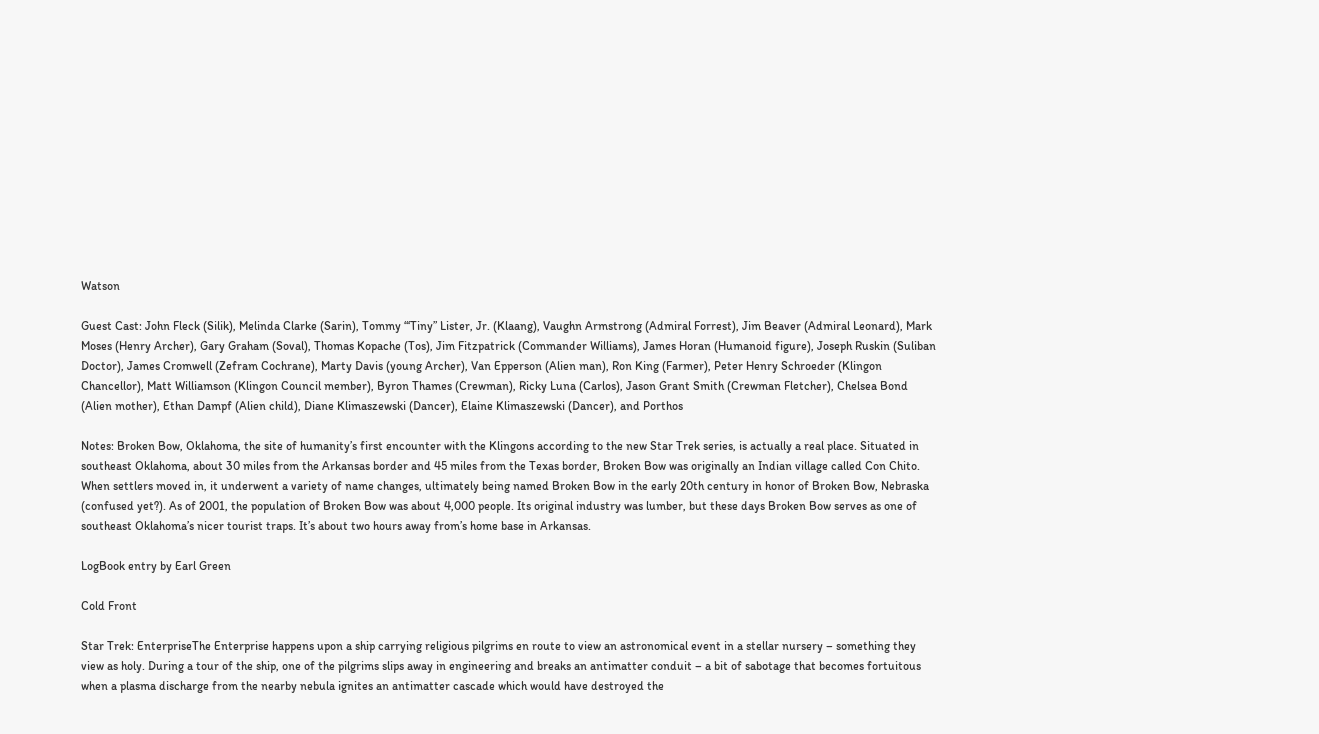Watson

Guest Cast: John Fleck (Silik), Melinda Clarke (Sarin), Tommy “‘Tiny” Lister, Jr. (Klaang), Vaughn Armstrong (Admiral Forrest), Jim Beaver (Admiral Leonard), Mark Moses (Henry Archer), Gary Graham (Soval), Thomas Kopache (Tos), Jim Fitzpatrick (Commander Williams), James Horan (Humanoid figure), Joseph Ruskin (Suliban Doctor), James Cromwell (Zefram Cochrane), Marty Davis (young Archer), Van Epperson (Alien man), Ron King (Farmer), Peter Henry Schroeder (Klingon Chancellor), Matt Williamson (Klingon Council member), Byron Thames (Crewman), Ricky Luna (Carlos), Jason Grant Smith (Crewman Fletcher), Chelsea Bond (Alien mother), Ethan Dampf (Alien child), Diane Klimaszewski (Dancer), Elaine Klimaszewski (Dancer), and Porthos

Notes: Broken Bow, Oklahoma, the site of humanity’s first encounter with the Klingons according to the new Star Trek series, is actually a real place. Situated in southeast Oklahoma, about 30 miles from the Arkansas border and 45 miles from the Texas border, Broken Bow was originally an Indian village called Con Chito. When settlers moved in, it underwent a variety of name changes, ultimately being named Broken Bow in the early 20th century in honor of Broken Bow, Nebraska (confused yet?). As of 2001, the population of Broken Bow was about 4,000 people. Its original industry was lumber, but these days Broken Bow serves as one of southeast Oklahoma’s nicer tourist traps. It’s about two hours away from’s home base in Arkansas.

LogBook entry by Earl Green

Cold Front

Star Trek: EnterpriseThe Enterprise happens upon a ship carrying religious pilgrims en route to view an astronomical event in a stellar nursery – something they view as holy. During a tour of the ship, one of the pilgrims slips away in engineering and breaks an antimatter conduit – a bit of sabotage that becomes fortuitous when a plasma discharge from the nearby nebula ignites an antimatter cascade which would have destroyed the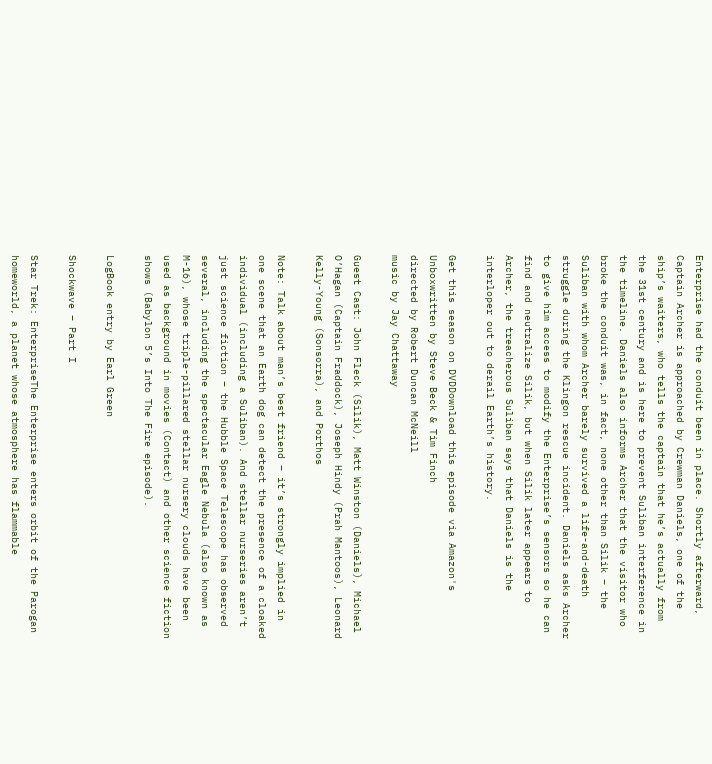Enterprise had the conduit been in place. Shortly afterward, Captain Archer is approached by Crewman Daniels, one of the ship’s waiters, who tells the captain that he’s actually from the 31st century and is here to prevent Suliban interference in the timeline. Daniels also informs Archer that the visitor who broke the conduit was, in fact, none other than Silik – the Suliban with whom Archer barely survived a life-and-death struggle during the Klingon rescue incident. Daniels asks Archer to give him access to modify the Enterprise’s sensors so he can find and neutralize Silik, but when Silik later appears to Archer, the treacherous Suliban says that Daniels is the interloper out to derail Earth’s history.

Get this season on DVDDownload this episode via Amazon's Unboxwritten by Steve Beck & Tim Finch
directed by Robert Duncan McNeill
music by Jay Chattaway

Guest Cast: John Fleck (Silik), Matt Winston (Daniels), Michael O’Hagan (Captain Fraddock), Joseph Hindy (Prah Mantoos), Leonard Kelly-Young (Sonsorra), and Porthos

Note: Talk about man’s best friend – it’s strongly implied in one scene that an Earth dog can detect the presence of a cloaked individual (including a Suliban). And stellar nurseries aren’t just science fiction – the Hubble Space Telescope has observed several, including the spectacular Eagle Nebula (also known as M-16), whose triple-pillared stellar nursery clouds have been used as background in movies (Contact) and other science fiction shows (Babylon 5’s Into The Fire episode).

LogBook entry by Earl Green

Shockwave – Part I

Star Trek: EnterpriseThe Enterprise enters orbit of the Parogan homeworld, a planet whose atmosphere has flammable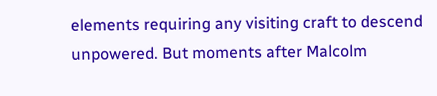elements requiring any visiting craft to descend unpowered. But moments after Malcolm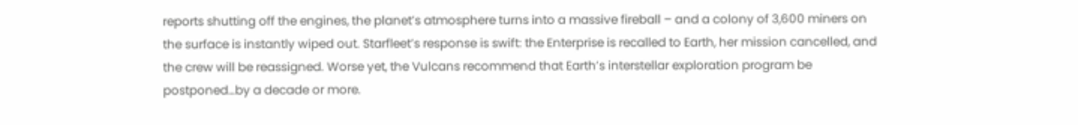reports shutting off the engines, the planet’s atmosphere turns into a massive fireball – and a colony of 3,600 miners on the surface is instantly wiped out. Starfleet’s response is swift: the Enterprise is recalled to Earth, her mission cancelled, and the crew will be reassigned. Worse yet, the Vulcans recommend that Earth’s interstellar exploration program be postponed…by a decade or more.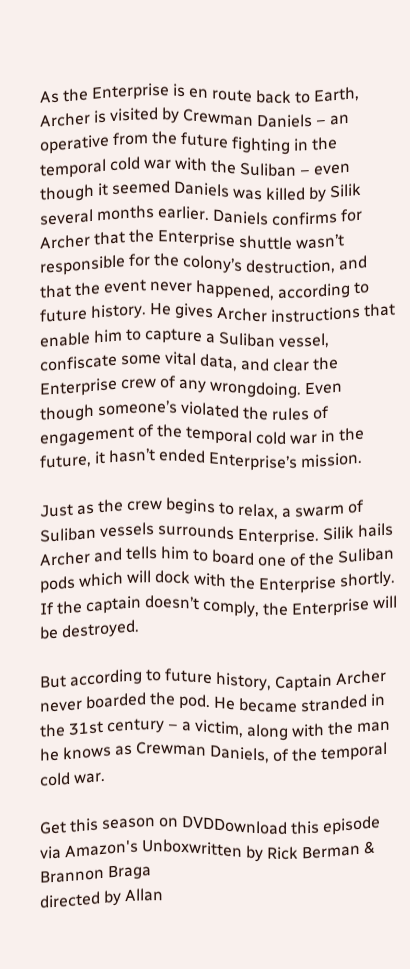As the Enterprise is en route back to Earth, Archer is visited by Crewman Daniels – an operative from the future fighting in the temporal cold war with the Suliban – even though it seemed Daniels was killed by Silik several months earlier. Daniels confirms for Archer that the Enterprise shuttle wasn’t responsible for the colony’s destruction, and that the event never happened, according to future history. He gives Archer instructions that enable him to capture a Suliban vessel, confiscate some vital data, and clear the Enterprise crew of any wrongdoing. Even though someone’s violated the rules of engagement of the temporal cold war in the future, it hasn’t ended Enterprise’s mission.

Just as the crew begins to relax, a swarm of Suliban vessels surrounds Enterprise. Silik hails Archer and tells him to board one of the Suliban pods which will dock with the Enterprise shortly. If the captain doesn’t comply, the Enterprise will be destroyed.

But according to future history, Captain Archer never boarded the pod. He became stranded in the 31st century – a victim, along with the man he knows as Crewman Daniels, of the temporal cold war.

Get this season on DVDDownload this episode via Amazon's Unboxwritten by Rick Berman & Brannon Braga
directed by Allan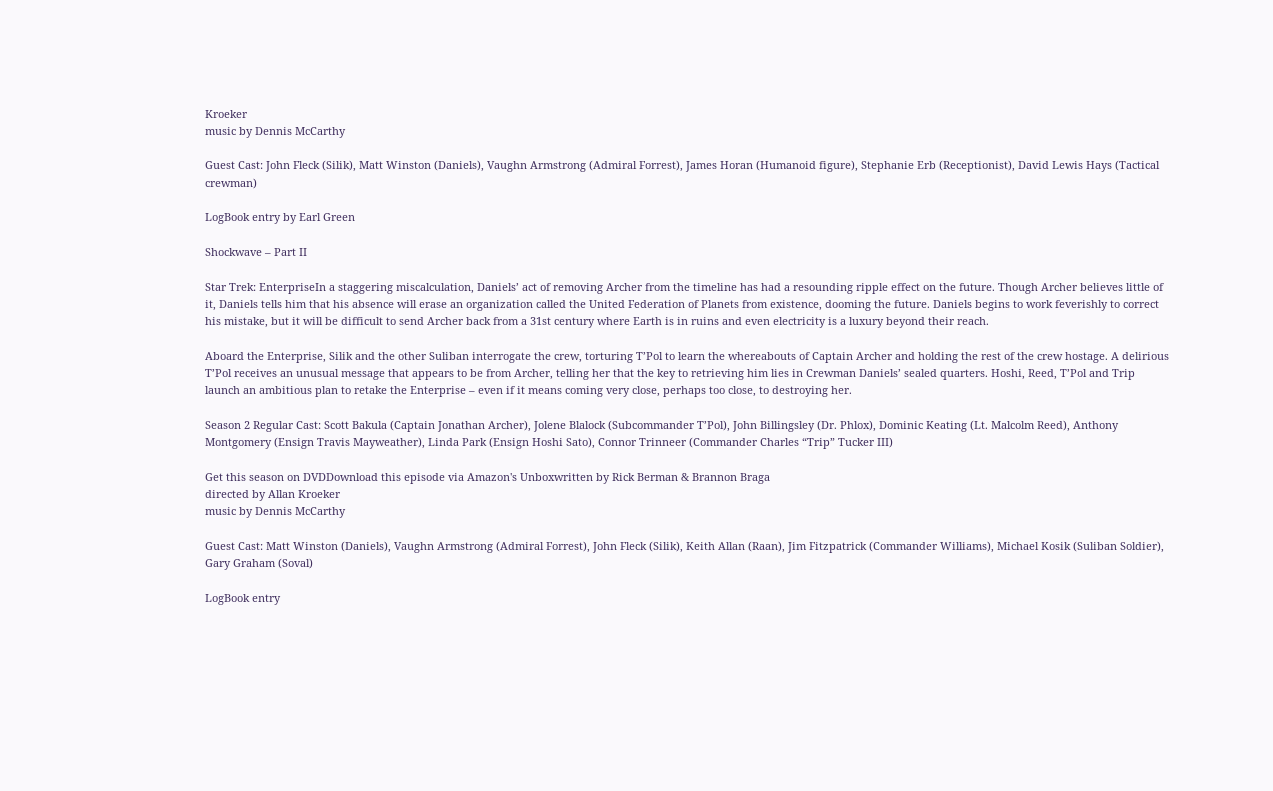Kroeker
music by Dennis McCarthy

Guest Cast: John Fleck (Silik), Matt Winston (Daniels), Vaughn Armstrong (Admiral Forrest), James Horan (Humanoid figure), Stephanie Erb (Receptionist), David Lewis Hays (Tactical crewman)

LogBook entry by Earl Green

Shockwave – Part II

Star Trek: EnterpriseIn a staggering miscalculation, Daniels’ act of removing Archer from the timeline has had a resounding ripple effect on the future. Though Archer believes little of it, Daniels tells him that his absence will erase an organization called the United Federation of Planets from existence, dooming the future. Daniels begins to work feverishly to correct his mistake, but it will be difficult to send Archer back from a 31st century where Earth is in ruins and even electricity is a luxury beyond their reach.

Aboard the Enterprise, Silik and the other Suliban interrogate the crew, torturing T’Pol to learn the whereabouts of Captain Archer and holding the rest of the crew hostage. A delirious T’Pol receives an unusual message that appears to be from Archer, telling her that the key to retrieving him lies in Crewman Daniels’ sealed quarters. Hoshi, Reed, T’Pol and Trip launch an ambitious plan to retake the Enterprise – even if it means coming very close, perhaps too close, to destroying her.

Season 2 Regular Cast: Scott Bakula (Captain Jonathan Archer), Jolene Blalock (Subcommander T’Pol), John Billingsley (Dr. Phlox), Dominic Keating (Lt. Malcolm Reed), Anthony Montgomery (Ensign Travis Mayweather), Linda Park (Ensign Hoshi Sato), Connor Trinneer (Commander Charles “Trip” Tucker III)

Get this season on DVDDownload this episode via Amazon's Unboxwritten by Rick Berman & Brannon Braga
directed by Allan Kroeker
music by Dennis McCarthy

Guest Cast: Matt Winston (Daniels), Vaughn Armstrong (Admiral Forrest), John Fleck (Silik), Keith Allan (Raan), Jim Fitzpatrick (Commander Williams), Michael Kosik (Suliban Soldier), Gary Graham (Soval)

LogBook entry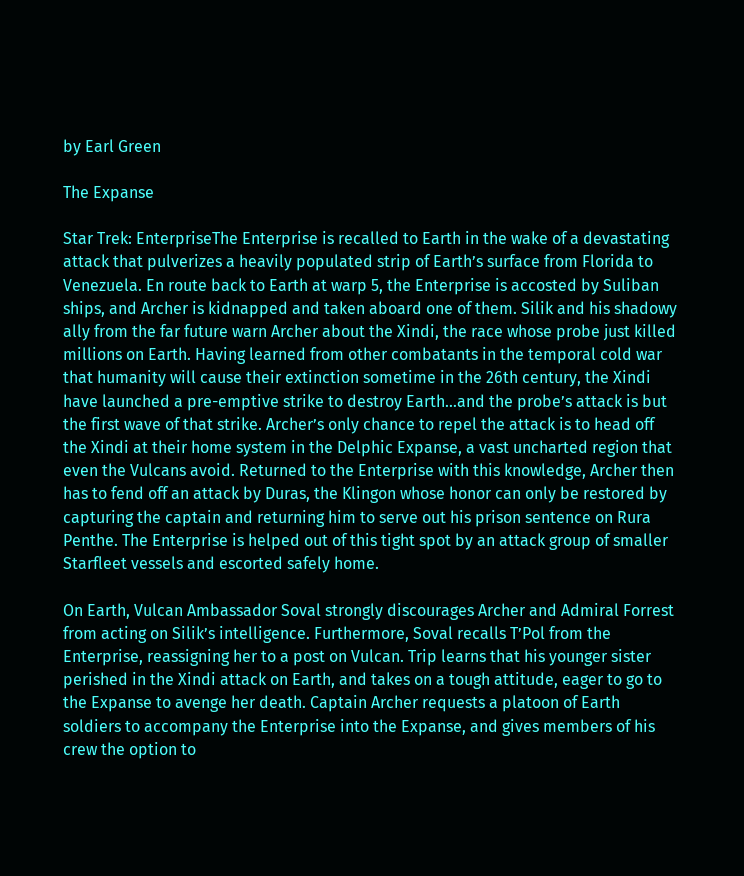by Earl Green

The Expanse

Star Trek: EnterpriseThe Enterprise is recalled to Earth in the wake of a devastating attack that pulverizes a heavily populated strip of Earth’s surface from Florida to Venezuela. En route back to Earth at warp 5, the Enterprise is accosted by Suliban ships, and Archer is kidnapped and taken aboard one of them. Silik and his shadowy ally from the far future warn Archer about the Xindi, the race whose probe just killed millions on Earth. Having learned from other combatants in the temporal cold war that humanity will cause their extinction sometime in the 26th century, the Xindi have launched a pre-emptive strike to destroy Earth…and the probe’s attack is but the first wave of that strike. Archer’s only chance to repel the attack is to head off the Xindi at their home system in the Delphic Expanse, a vast uncharted region that even the Vulcans avoid. Returned to the Enterprise with this knowledge, Archer then has to fend off an attack by Duras, the Klingon whose honor can only be restored by capturing the captain and returning him to serve out his prison sentence on Rura Penthe. The Enterprise is helped out of this tight spot by an attack group of smaller Starfleet vessels and escorted safely home.

On Earth, Vulcan Ambassador Soval strongly discourages Archer and Admiral Forrest from acting on Silik’s intelligence. Furthermore, Soval recalls T’Pol from the Enterprise, reassigning her to a post on Vulcan. Trip learns that his younger sister perished in the Xindi attack on Earth, and takes on a tough attitude, eager to go to the Expanse to avenge her death. Captain Archer requests a platoon of Earth soldiers to accompany the Enterprise into the Expanse, and gives members of his crew the option to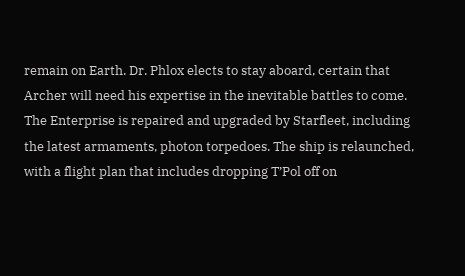remain on Earth. Dr. Phlox elects to stay aboard, certain that Archer will need his expertise in the inevitable battles to come. The Enterprise is repaired and upgraded by Starfleet, including the latest armaments, photon torpedoes. The ship is relaunched, with a flight plan that includes dropping T’Pol off on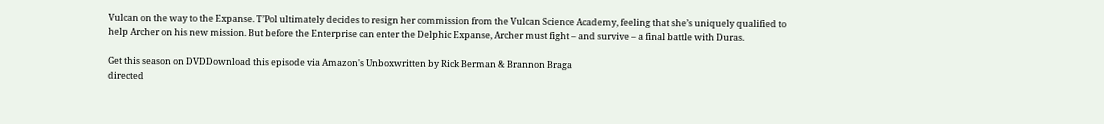Vulcan on the way to the Expanse. T’Pol ultimately decides to resign her commission from the Vulcan Science Academy, feeling that she’s uniquely qualified to help Archer on his new mission. But before the Enterprise can enter the Delphic Expanse, Archer must fight – and survive – a final battle with Duras.

Get this season on DVDDownload this episode via Amazon's Unboxwritten by Rick Berman & Brannon Braga
directed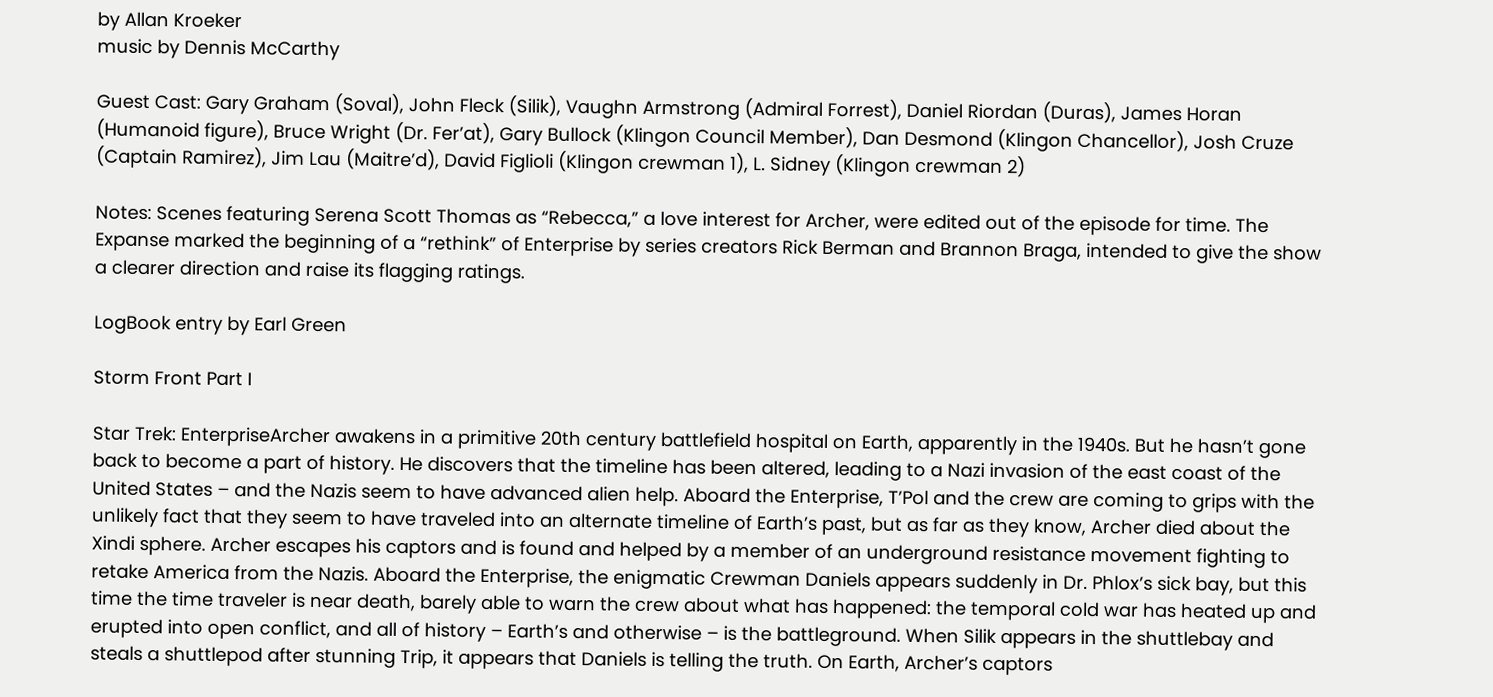by Allan Kroeker
music by Dennis McCarthy

Guest Cast: Gary Graham (Soval), John Fleck (Silik), Vaughn Armstrong (Admiral Forrest), Daniel Riordan (Duras), James Horan (Humanoid figure), Bruce Wright (Dr. Fer’at), Gary Bullock (Klingon Council Member), Dan Desmond (Klingon Chancellor), Josh Cruze (Captain Ramirez), Jim Lau (Maitre’d), David Figlioli (Klingon crewman 1), L. Sidney (Klingon crewman 2)

Notes: Scenes featuring Serena Scott Thomas as “Rebecca,” a love interest for Archer, were edited out of the episode for time. The Expanse marked the beginning of a “rethink” of Enterprise by series creators Rick Berman and Brannon Braga, intended to give the show a clearer direction and raise its flagging ratings.

LogBook entry by Earl Green

Storm Front Part I

Star Trek: EnterpriseArcher awakens in a primitive 20th century battlefield hospital on Earth, apparently in the 1940s. But he hasn’t gone back to become a part of history. He discovers that the timeline has been altered, leading to a Nazi invasion of the east coast of the United States – and the Nazis seem to have advanced alien help. Aboard the Enterprise, T’Pol and the crew are coming to grips with the unlikely fact that they seem to have traveled into an alternate timeline of Earth’s past, but as far as they know, Archer died about the Xindi sphere. Archer escapes his captors and is found and helped by a member of an underground resistance movement fighting to retake America from the Nazis. Aboard the Enterprise, the enigmatic Crewman Daniels appears suddenly in Dr. Phlox’s sick bay, but this time the time traveler is near death, barely able to warn the crew about what has happened: the temporal cold war has heated up and erupted into open conflict, and all of history – Earth’s and otherwise – is the battleground. When Silik appears in the shuttlebay and steals a shuttlepod after stunning Trip, it appears that Daniels is telling the truth. On Earth, Archer’s captors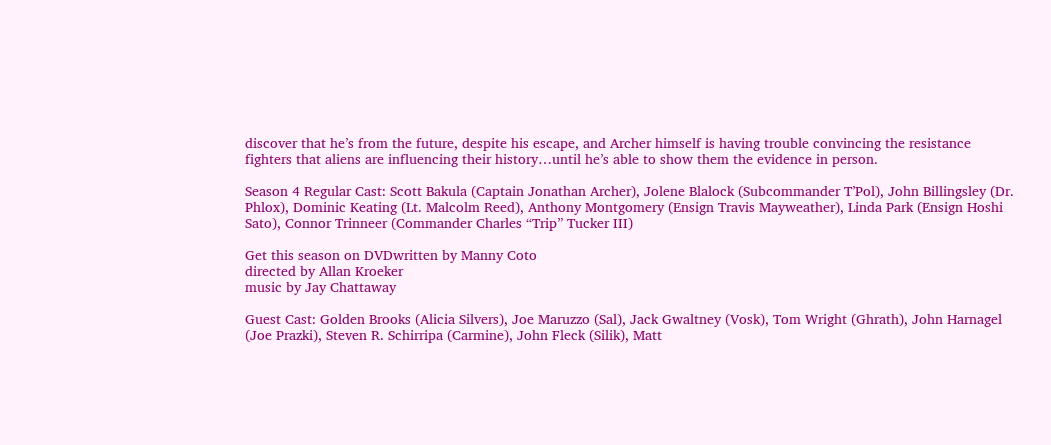discover that he’s from the future, despite his escape, and Archer himself is having trouble convincing the resistance fighters that aliens are influencing their history…until he’s able to show them the evidence in person.

Season 4 Regular Cast: Scott Bakula (Captain Jonathan Archer), Jolene Blalock (Subcommander T’Pol), John Billingsley (Dr. Phlox), Dominic Keating (Lt. Malcolm Reed), Anthony Montgomery (Ensign Travis Mayweather), Linda Park (Ensign Hoshi Sato), Connor Trinneer (Commander Charles “Trip” Tucker III)

Get this season on DVDwritten by Manny Coto
directed by Allan Kroeker
music by Jay Chattaway

Guest Cast: Golden Brooks (Alicia Silvers), Joe Maruzzo (Sal), Jack Gwaltney (Vosk), Tom Wright (Ghrath), John Harnagel (Joe Prazki), Steven R. Schirripa (Carmine), John Fleck (Silik), Matt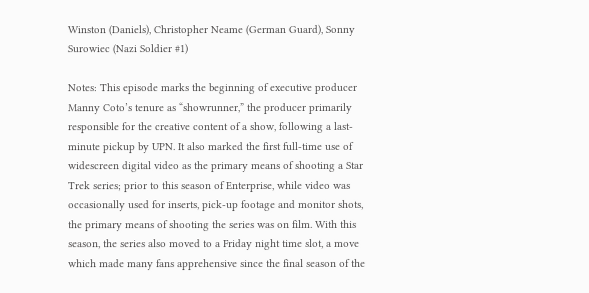Winston (Daniels), Christopher Neame (German Guard), Sonny Surowiec (Nazi Soldier #1)

Notes: This episode marks the beginning of executive producer Manny Coto’s tenure as “showrunner,” the producer primarily responsible for the creative content of a show, following a last-minute pickup by UPN. It also marked the first full-time use of widescreen digital video as the primary means of shooting a Star Trek series; prior to this season of Enterprise, while video was occasionally used for inserts, pick-up footage and monitor shots, the primary means of shooting the series was on film. With this season, the series also moved to a Friday night time slot, a move which made many fans apprehensive since the final season of the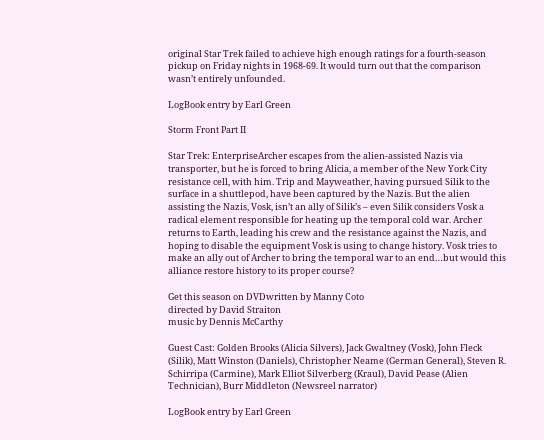original Star Trek failed to achieve high enough ratings for a fourth-season pickup on Friday nights in 1968-69. It would turn out that the comparison wasn’t entirely unfounded.

LogBook entry by Earl Green

Storm Front Part II

Star Trek: EnterpriseArcher escapes from the alien-assisted Nazis via transporter, but he is forced to bring Alicia, a member of the New York City resistance cell, with him. Trip and Mayweather, having pursued Silik to the surface in a shuttlepod, have been captured by the Nazis. But the alien assisting the Nazis, Vosk, isn’t an ally of Silik’s – even Silik considers Vosk a radical element responsible for heating up the temporal cold war. Archer returns to Earth, leading his crew and the resistance against the Nazis, and hoping to disable the equipment Vosk is using to change history. Vosk tries to make an ally out of Archer to bring the temporal war to an end…but would this alliance restore history to its proper course?

Get this season on DVDwritten by Manny Coto
directed by David Straiton
music by Dennis McCarthy

Guest Cast: Golden Brooks (Alicia Silvers), Jack Gwaltney (Vosk), John Fleck (Silik), Matt Winston (Daniels), Christopher Neame (German General), Steven R. Schirripa (Carmine), Mark Elliot Silverberg (Kraul), David Pease (Alien Technician), Burr Middleton (Newsreel narrator)

LogBook entry by Earl Green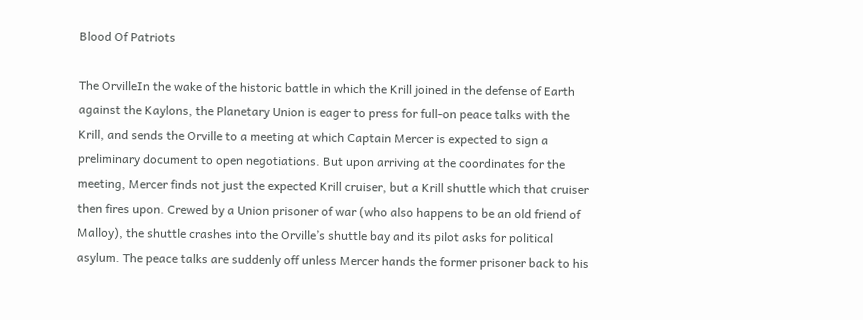Blood Of Patriots

The OrvilleIn the wake of the historic battle in which the Krill joined in the defense of Earth against the Kaylons, the Planetary Union is eager to press for full-on peace talks with the Krill, and sends the Orville to a meeting at which Captain Mercer is expected to sign a preliminary document to open negotiations. But upon arriving at the coordinates for the meeting, Mercer finds not just the expected Krill cruiser, but a Krill shuttle which that cruiser then fires upon. Crewed by a Union prisoner of war (who also happens to be an old friend of Malloy), the shuttle crashes into the Orville’s shuttle bay and its pilot asks for political asylum. The peace talks are suddenly off unless Mercer hands the former prisoner back to his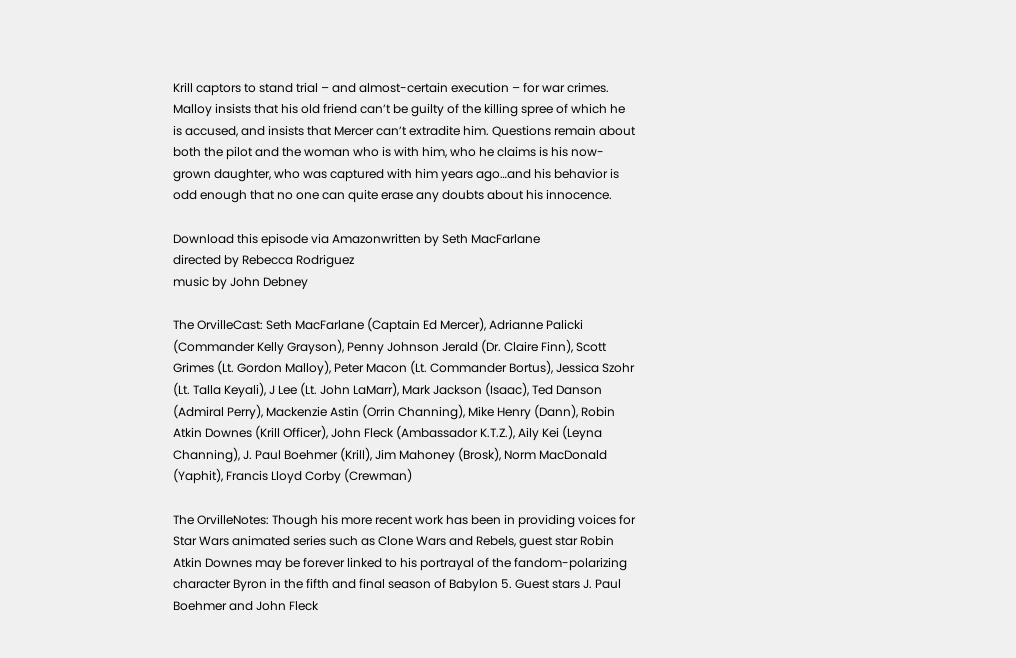Krill captors to stand trial – and almost-certain execution – for war crimes. Malloy insists that his old friend can’t be guilty of the killing spree of which he is accused, and insists that Mercer can’t extradite him. Questions remain about both the pilot and the woman who is with him, who he claims is his now-grown daughter, who was captured with him years ago…and his behavior is odd enough that no one can quite erase any doubts about his innocence.

Download this episode via Amazonwritten by Seth MacFarlane
directed by Rebecca Rodriguez
music by John Debney

The OrvilleCast: Seth MacFarlane (Captain Ed Mercer), Adrianne Palicki (Commander Kelly Grayson), Penny Johnson Jerald (Dr. Claire Finn), Scott Grimes (Lt. Gordon Malloy), Peter Macon (Lt. Commander Bortus), Jessica Szohr (Lt. Talla Keyali), J Lee (Lt. John LaMarr), Mark Jackson (Isaac), Ted Danson (Admiral Perry), Mackenzie Astin (Orrin Channing), Mike Henry (Dann), Robin Atkin Downes (Krill Officer), John Fleck (Ambassador K.T.Z.), Aily Kei (Leyna Channing), J. Paul Boehmer (Krill), Jim Mahoney (Brosk), Norm MacDonald (Yaphit), Francis Lloyd Corby (Crewman)

The OrvilleNotes: Though his more recent work has been in providing voices for Star Wars animated series such as Clone Wars and Rebels, guest star Robin Atkin Downes may be forever linked to his portrayal of the fandom-polarizing character Byron in the fifth and final season of Babylon 5. Guest stars J. Paul Boehmer and John Fleck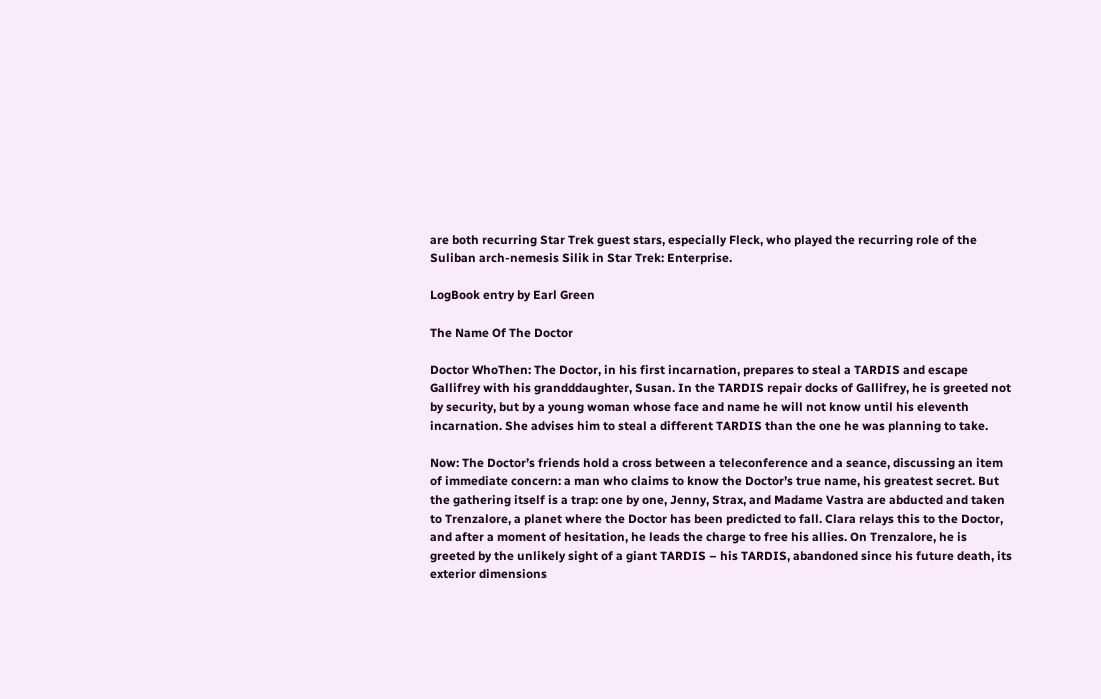are both recurring Star Trek guest stars, especially Fleck, who played the recurring role of the Suliban arch-nemesis Silik in Star Trek: Enterprise.

LogBook entry by Earl Green

The Name Of The Doctor

Doctor WhoThen: The Doctor, in his first incarnation, prepares to steal a TARDIS and escape Gallifrey with his grandddaughter, Susan. In the TARDIS repair docks of Gallifrey, he is greeted not by security, but by a young woman whose face and name he will not know until his eleventh incarnation. She advises him to steal a different TARDIS than the one he was planning to take.

Now: The Doctor’s friends hold a cross between a teleconference and a seance, discussing an item of immediate concern: a man who claims to know the Doctor’s true name, his greatest secret. But the gathering itself is a trap: one by one, Jenny, Strax, and Madame Vastra are abducted and taken to Trenzalore, a planet where the Doctor has been predicted to fall. Clara relays this to the Doctor, and after a moment of hesitation, he leads the charge to free his allies. On Trenzalore, he is greeted by the unlikely sight of a giant TARDIS – his TARDIS, abandoned since his future death, its exterior dimensions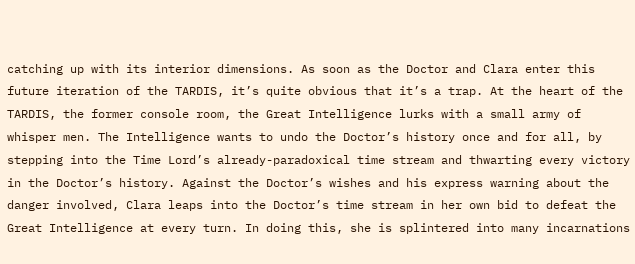catching up with its interior dimensions. As soon as the Doctor and Clara enter this future iteration of the TARDIS, it’s quite obvious that it’s a trap. At the heart of the TARDIS, the former console room, the Great Intelligence lurks with a small army of whisper men. The Intelligence wants to undo the Doctor’s history once and for all, by stepping into the Time Lord’s already-paradoxical time stream and thwarting every victory in the Doctor’s history. Against the Doctor’s wishes and his express warning about the danger involved, Clara leaps into the Doctor’s time stream in her own bid to defeat the Great Intelligence at every turn. In doing this, she is splintered into many incarnations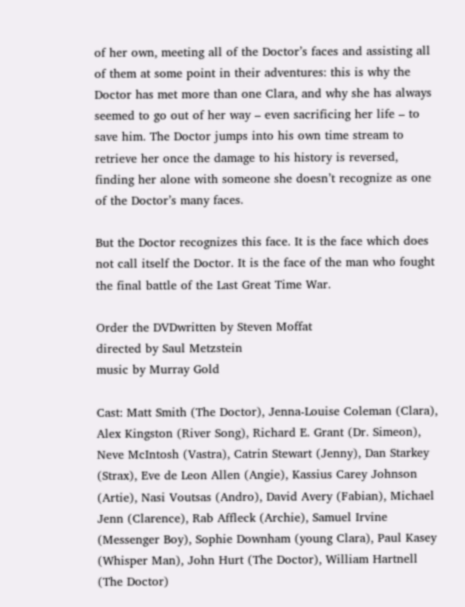of her own, meeting all of the Doctor’s faces and assisting all of them at some point in their adventures: this is why the Doctor has met more than one Clara, and why she has always seemed to go out of her way – even sacrificing her life – to save him. The Doctor jumps into his own time stream to retrieve her once the damage to his history is reversed, finding her alone with someone she doesn’t recognize as one of the Doctor’s many faces.

But the Doctor recognizes this face. It is the face which does not call itself the Doctor. It is the face of the man who fought the final battle of the Last Great Time War.

Order the DVDwritten by Steven Moffat
directed by Saul Metzstein
music by Murray Gold

Cast: Matt Smith (The Doctor), Jenna-Louise Coleman (Clara), Alex Kingston (River Song), Richard E. Grant (Dr. Simeon), Neve McIntosh (Vastra), Catrin Stewart (Jenny), Dan Starkey (Strax), Eve de Leon Allen (Angie), Kassius Carey Johnson (Artie), Nasi Voutsas (Andro), David Avery (Fabian), Michael Jenn (Clarence), Rab Affleck (Archie), Samuel Irvine (Messenger Boy), Sophie Downham (young Clara), Paul Kasey (Whisper Man), John Hurt (The Doctor), William Hartnell (The Doctor)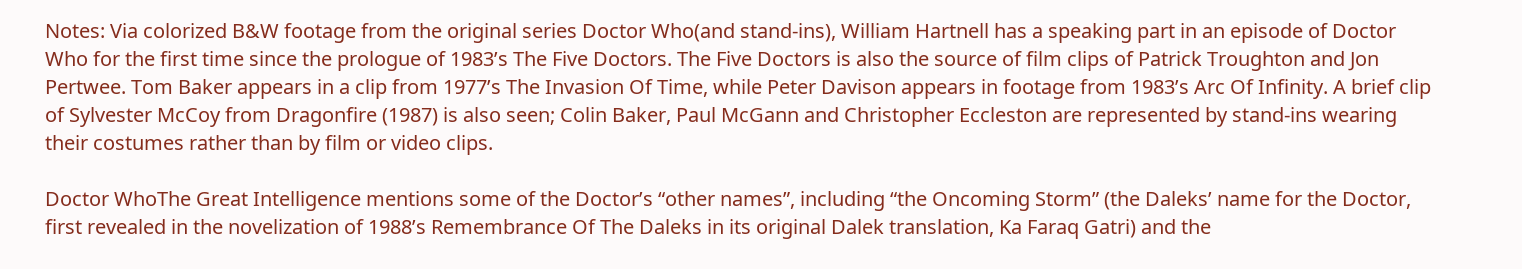Notes: Via colorized B&W footage from the original series Doctor Who(and stand-ins), William Hartnell has a speaking part in an episode of Doctor Who for the first time since the prologue of 1983’s The Five Doctors. The Five Doctors is also the source of film clips of Patrick Troughton and Jon Pertwee. Tom Baker appears in a clip from 1977’s The Invasion Of Time, while Peter Davison appears in footage from 1983’s Arc Of Infinity. A brief clip of Sylvester McCoy from Dragonfire (1987) is also seen; Colin Baker, Paul McGann and Christopher Eccleston are represented by stand-ins wearing their costumes rather than by film or video clips.

Doctor WhoThe Great Intelligence mentions some of the Doctor’s “other names”, including “the Oncoming Storm” (the Daleks’ name for the Doctor, first revealed in the novelization of 1988’s Remembrance Of The Daleks in its original Dalek translation, Ka Faraq Gatri) and the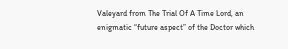Valeyard from The Trial Of A Time Lord, an enigmatic “future aspect” of the Doctor which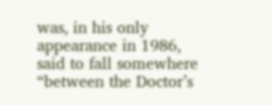was, in his only appearance in 1986, said to fall somewhere “between the Doctor’s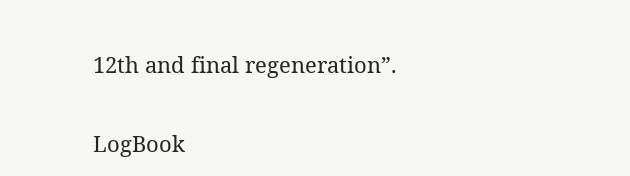12th and final regeneration”.

LogBook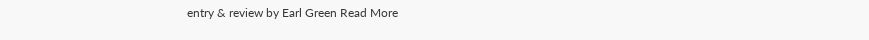entry & review by Earl Green Read More